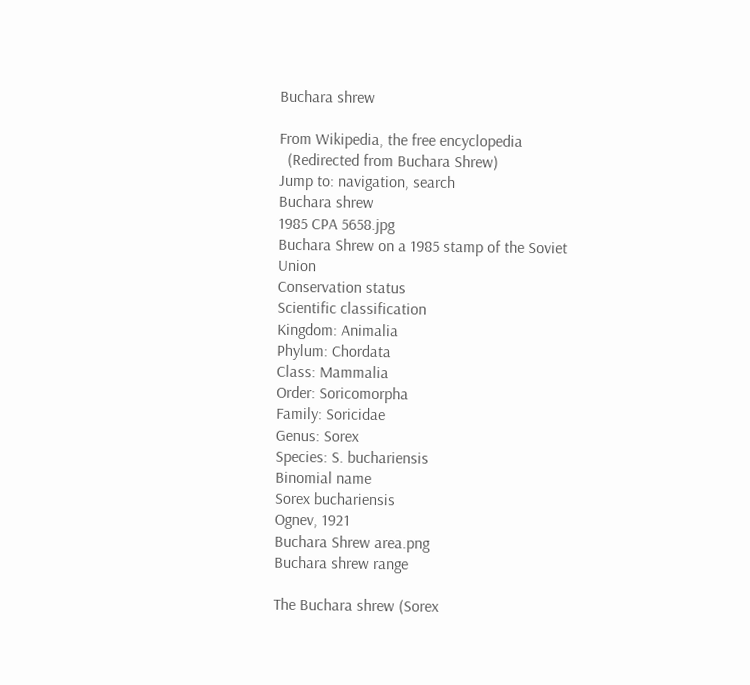Buchara shrew

From Wikipedia, the free encyclopedia
  (Redirected from Buchara Shrew)
Jump to: navigation, search
Buchara shrew
1985 CPA 5658.jpg
Buchara Shrew on a 1985 stamp of the Soviet Union
Conservation status
Scientific classification
Kingdom: Animalia
Phylum: Chordata
Class: Mammalia
Order: Soricomorpha
Family: Soricidae
Genus: Sorex
Species: S. buchariensis
Binomial name
Sorex buchariensis
Ognev, 1921
Buchara Shrew area.png
Buchara shrew range

The Buchara shrew (Sorex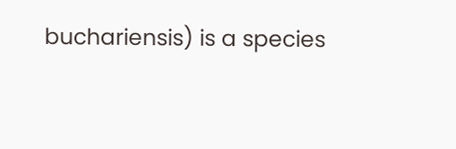buchariensis) is a species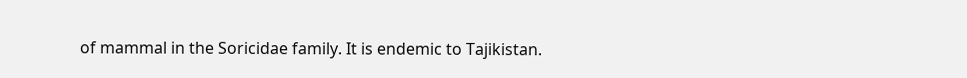of mammal in the Soricidae family. It is endemic to Tajikistan.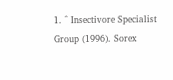1. ^ Insectivore Specialist Group (1996). Sorex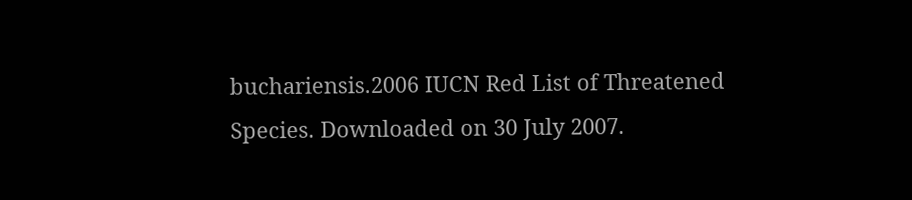buchariensis.2006 IUCN Red List of Threatened Species. Downloaded on 30 July 2007.